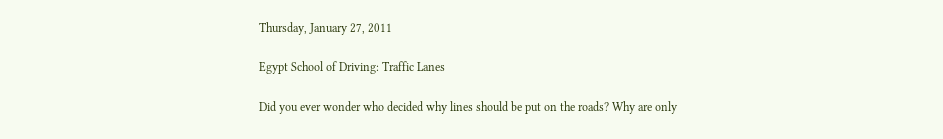Thursday, January 27, 2011

Egypt School of Driving: Traffic Lanes

Did you ever wonder who decided why lines should be put on the roads? Why are only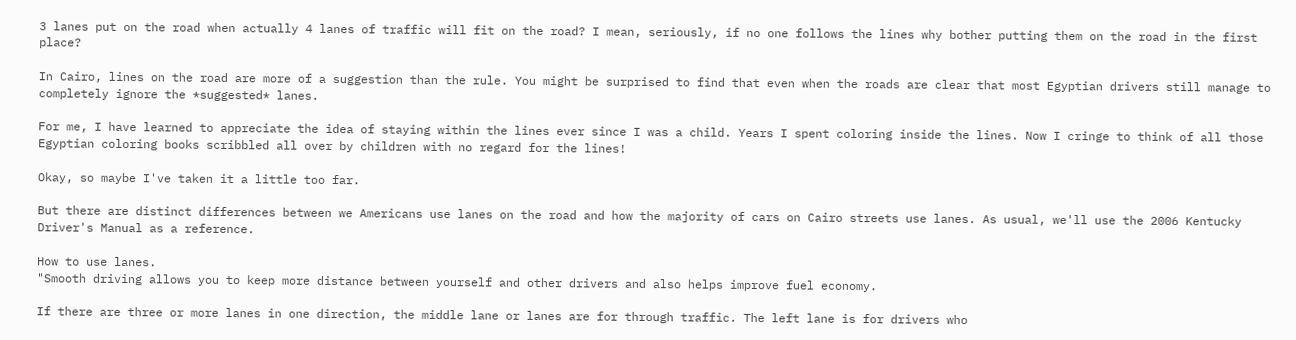3 lanes put on the road when actually 4 lanes of traffic will fit on the road? I mean, seriously, if no one follows the lines why bother putting them on the road in the first place?

In Cairo, lines on the road are more of a suggestion than the rule. You might be surprised to find that even when the roads are clear that most Egyptian drivers still manage to completely ignore the *suggested* lanes.

For me, I have learned to appreciate the idea of staying within the lines ever since I was a child. Years I spent coloring inside the lines. Now I cringe to think of all those Egyptian coloring books scribbled all over by children with no regard for the lines!

Okay, so maybe I've taken it a little too far.

But there are distinct differences between we Americans use lanes on the road and how the majority of cars on Cairo streets use lanes. As usual, we'll use the 2006 Kentucky Driver's Manual as a reference.

How to use lanes.
"Smooth driving allows you to keep more distance between yourself and other drivers and also helps improve fuel economy.

If there are three or more lanes in one direction, the middle lane or lanes are for through traffic. The left lane is for drivers who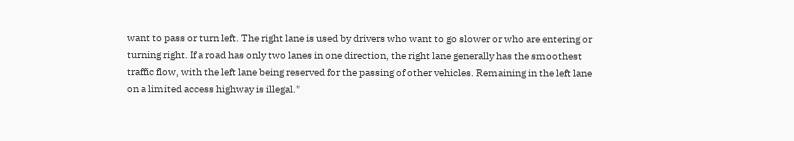want to pass or turn left. The right lane is used by drivers who want to go slower or who are entering or turning right. If a road has only two lanes in one direction, the right lane generally has the smoothest traffic flow, with the left lane being reserved for the passing of other vehicles. Remaining in the left lane on a limited access highway is illegal."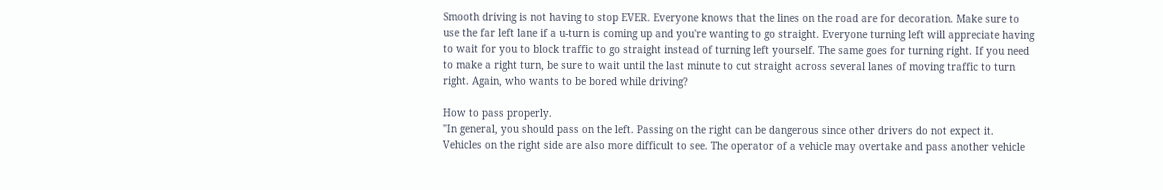Smooth driving is not having to stop EVER. Everyone knows that the lines on the road are for decoration. Make sure to use the far left lane if a u-turn is coming up and you're wanting to go straight. Everyone turning left will appreciate having to wait for you to block traffic to go straight instead of turning left yourself. The same goes for turning right. If you need to make a right turn, be sure to wait until the last minute to cut straight across several lanes of moving traffic to turn right. Again, who wants to be bored while driving?

How to pass properly.
"In general, you should pass on the left. Passing on the right can be dangerous since other drivers do not expect it. Vehicles on the right side are also more difficult to see. The operator of a vehicle may overtake and pass another vehicle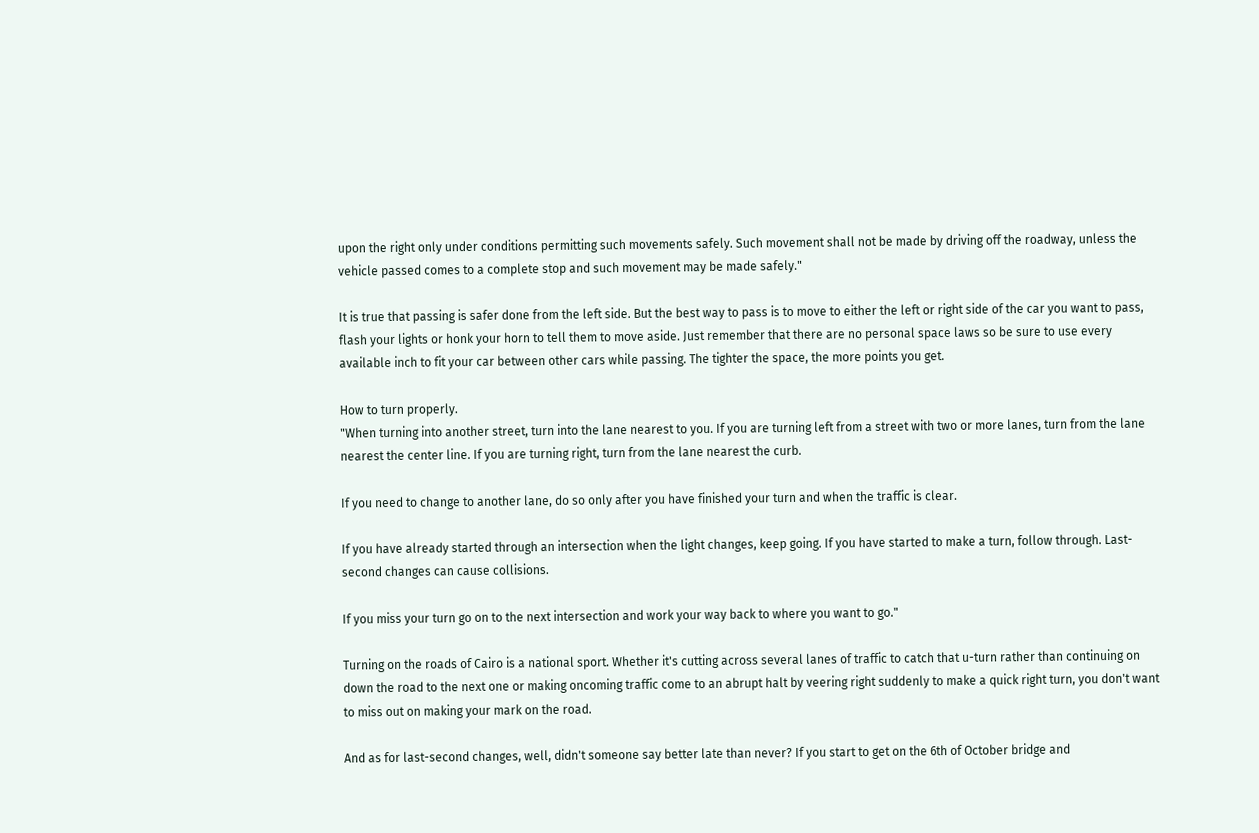upon the right only under conditions permitting such movements safely. Such movement shall not be made by driving off the roadway, unless the vehicle passed comes to a complete stop and such movement may be made safely."

It is true that passing is safer done from the left side. But the best way to pass is to move to either the left or right side of the car you want to pass, flash your lights or honk your horn to tell them to move aside. Just remember that there are no personal space laws so be sure to use every available inch to fit your car between other cars while passing. The tighter the space, the more points you get.

How to turn properly.
"When turning into another street, turn into the lane nearest to you. If you are turning left from a street with two or more lanes, turn from the lane nearest the center line. If you are turning right, turn from the lane nearest the curb.

If you need to change to another lane, do so only after you have finished your turn and when the traffic is clear.

If you have already started through an intersection when the light changes, keep going. If you have started to make a turn, follow through. Last-second changes can cause collisions.

If you miss your turn go on to the next intersection and work your way back to where you want to go."

Turning on the roads of Cairo is a national sport. Whether it's cutting across several lanes of traffic to catch that u-turn rather than continuing on down the road to the next one or making oncoming traffic come to an abrupt halt by veering right suddenly to make a quick right turn, you don't want to miss out on making your mark on the road.

And as for last-second changes, well, didn't someone say better late than never? If you start to get on the 6th of October bridge and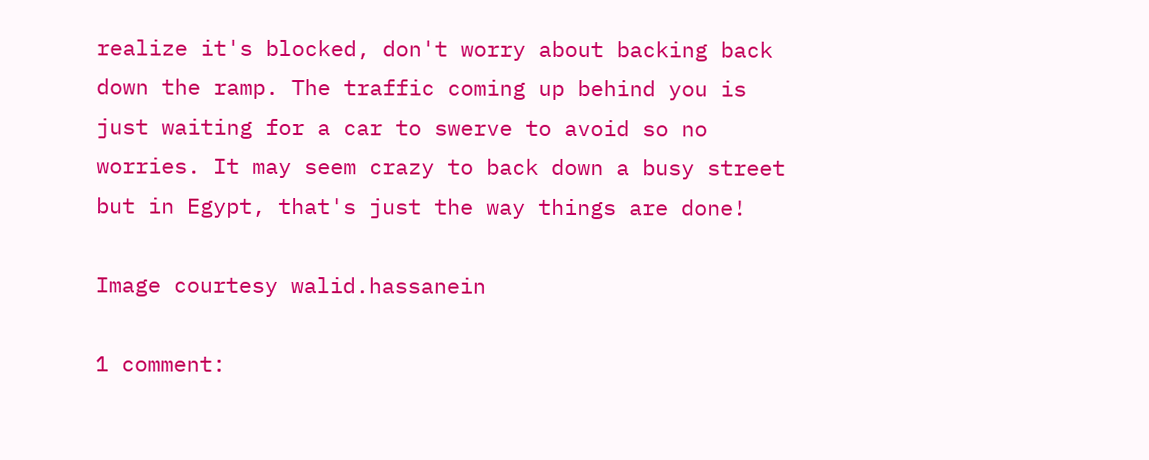realize it's blocked, don't worry about backing back down the ramp. The traffic coming up behind you is just waiting for a car to swerve to avoid so no worries. It may seem crazy to back down a busy street but in Egypt, that's just the way things are done!

Image courtesy walid.hassanein

1 comment: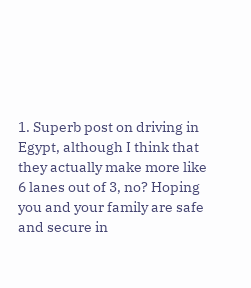1. Superb post on driving in Egypt, although I think that they actually make more like 6 lanes out of 3, no? Hoping you and your family are safe and secure in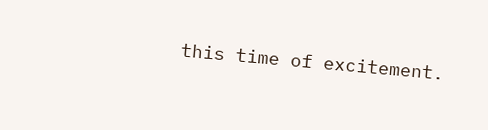this time of excitement.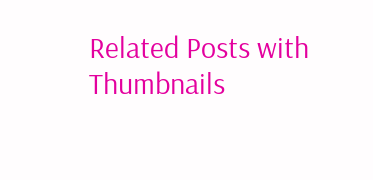Related Posts with Thumbnails